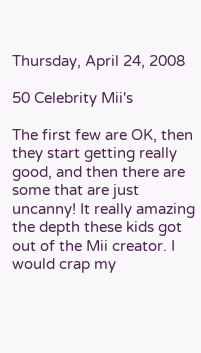Thursday, April 24, 2008

50 Celebrity Mii's

The first few are OK, then they start getting really good, and then there are some that are just uncanny! It really amazing the depth these kids got out of the Mii creator. I would crap my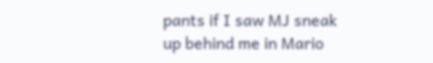pants if I saw MJ sneak up behind me in Mario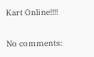Kart Online!!!!

No comments: